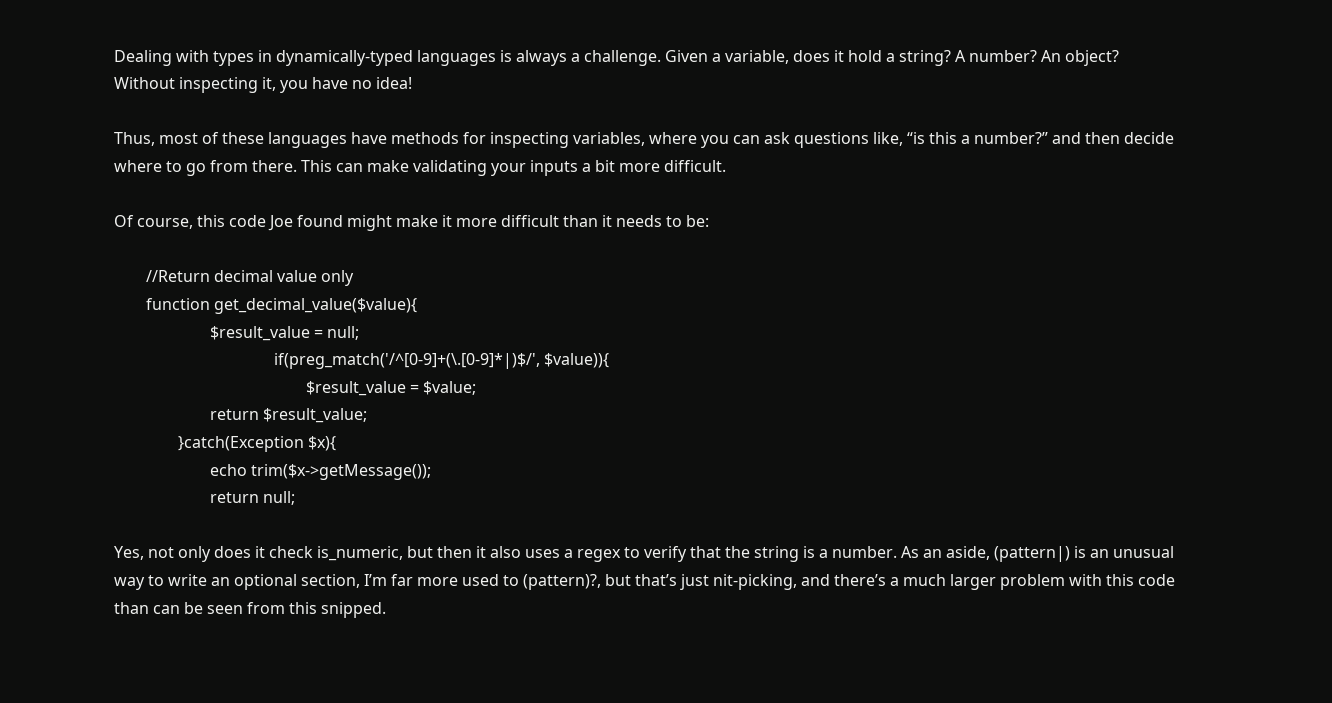Dealing with types in dynamically-typed languages is always a challenge. Given a variable, does it hold a string? A number? An object? Without inspecting it, you have no idea!

Thus, most of these languages have methods for inspecting variables, where you can ask questions like, “is this a number?” and then decide where to go from there. This can make validating your inputs a bit more difficult.

Of course, this code Joe found might make it more difficult than it needs to be:

        //Return decimal value only
        function get_decimal_value($value){
                        $result_value = null;
                                        if(preg_match('/^[0-9]+(\.[0-9]*|)$/', $value)){
                                                $result_value = $value;
                        return $result_value;
                }catch(Exception $x){
                        echo trim($x->getMessage());
                        return null;

Yes, not only does it check is_numeric, but then it also uses a regex to verify that the string is a number. As an aside, (pattern|) is an unusual way to write an optional section, I’m far more used to (pattern)?, but that’s just nit-picking, and there’s a much larger problem with this code than can be seen from this snipped.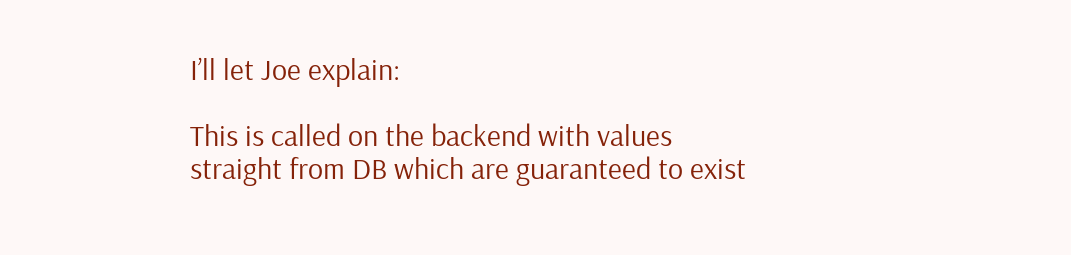I’ll let Joe explain:

This is called on the backend with values straight from DB which are guaranteed to exist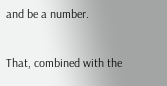and be a number.

That, combined with the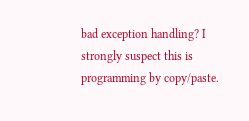bad exception handling? I strongly suspect this is programming by copy/paste.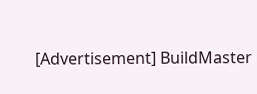[Advertisement] BuildMaster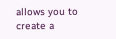allows you to create a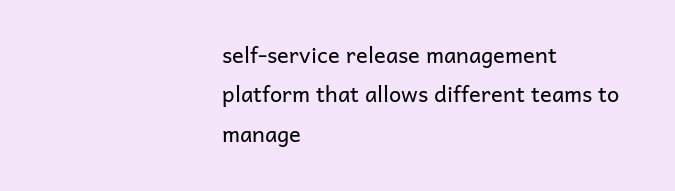self-service release management platform that allows different teams to manage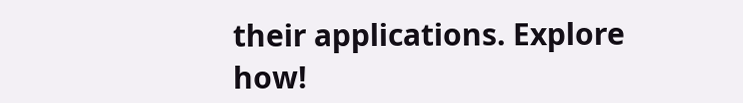their applications. Explore how!